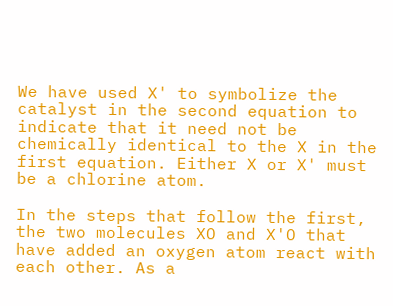We have used X' to symbolize the catalyst in the second equation to indicate that it need not be chemically identical to the X in the first equation. Either X or X' must be a chlorine atom.

In the steps that follow the first, the two molecules XO and X'O that have added an oxygen atom react with each other. As a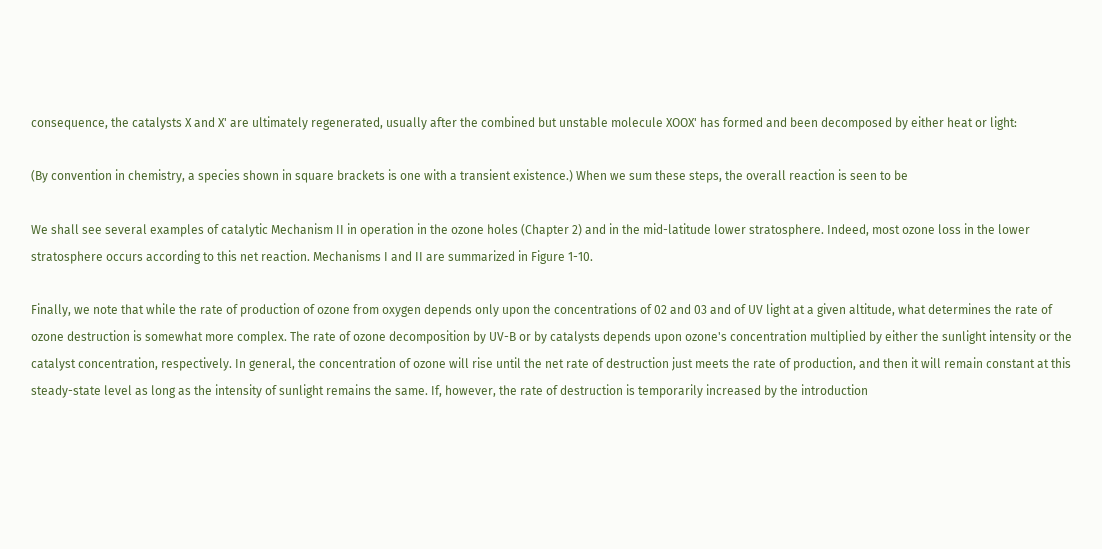consequence, the catalysts X and X' are ultimately regenerated, usually after the combined but unstable molecule XOOX' has formed and been decomposed by either heat or light:

(By convention in chemistry, a species shown in square brackets is one with a transient existence.) When we sum these steps, the overall reaction is seen to be

We shall see several examples of catalytic Mechanism II in operation in the ozone holes (Chapter 2) and in the mid-latitude lower stratosphere. Indeed, most ozone loss in the lower stratosphere occurs according to this net reaction. Mechanisms I and II are summarized in Figure 1-10.

Finally, we note that while the rate of production of ozone from oxygen depends only upon the concentrations of 02 and 03 and of UV light at a given altitude, what determines the rate of ozone destruction is somewhat more complex. The rate of ozone decomposition by UV-B or by catalysts depends upon ozone's concentration multiplied by either the sunlight intensity or the catalyst concentration, respectively. In general, the concentration of ozone will rise until the net rate of destruction just meets the rate of production, and then it will remain constant at this steady-state level as long as the intensity of sunlight remains the same. If, however, the rate of destruction is temporarily increased by the introduction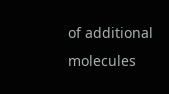of additional molecules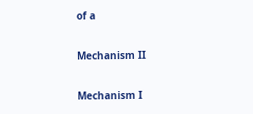of a

Mechanism II

Mechanism I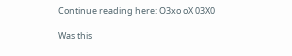Continue reading here: O3xo oX 03X0

Was this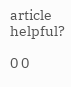article helpful?

0 0